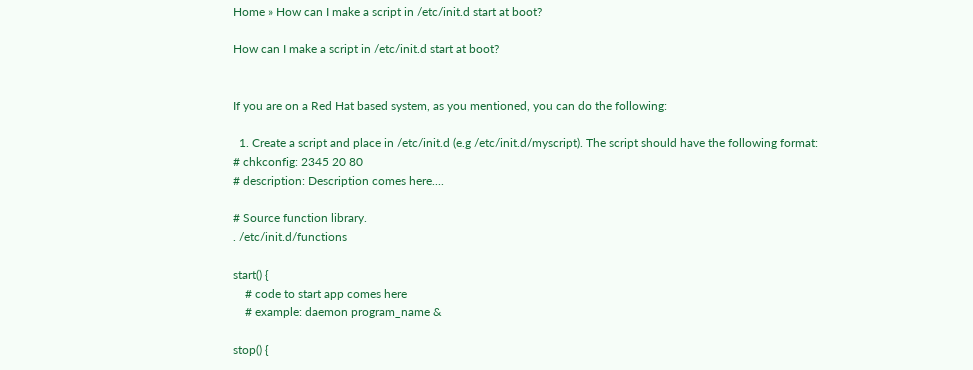Home » How can I make a script in /etc/init.d start at boot?

How can I make a script in /etc/init.d start at boot?


If you are on a Red Hat based system, as you mentioned, you can do the following:

  1. Create a script and place in /etc/init.d (e.g /etc/init.d/myscript). The script should have the following format:
# chkconfig: 2345 20 80
# description: Description comes here....

# Source function library.
. /etc/init.d/functions

start() {
    # code to start app comes here
    # example: daemon program_name &

stop() {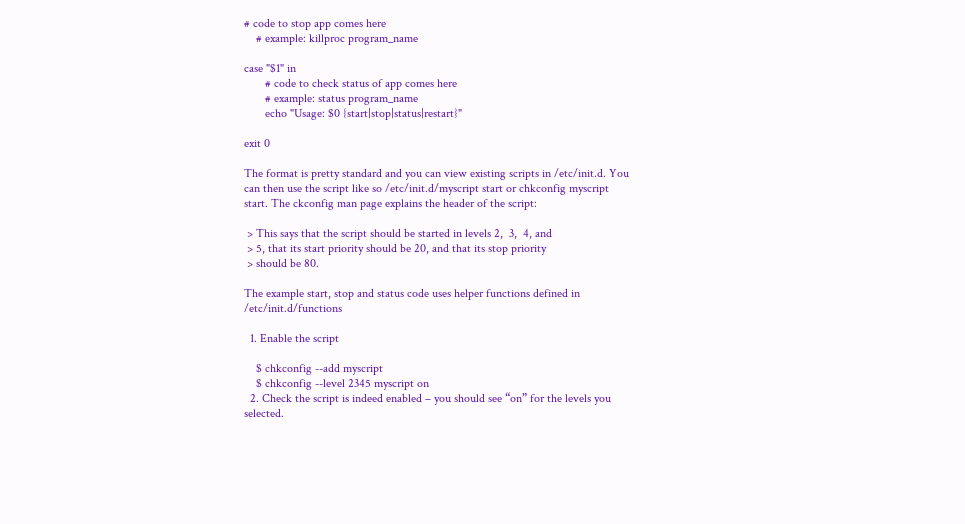# code to stop app comes here
    # example: killproc program_name

case "$1" in
       # code to check status of app comes here
       # example: status program_name
       echo "Usage: $0 {start|stop|status|restart}"

exit 0

The format is pretty standard and you can view existing scripts in /etc/init.d. You can then use the script like so /etc/init.d/myscript start or chkconfig myscript start. The ckconfig man page explains the header of the script:

 > This says that the script should be started in levels 2,  3,  4, and
 > 5, that its start priority should be 20, and that its stop priority
 > should be 80.

The example start, stop and status code uses helper functions defined in /etc/init.d/functions

  1. Enable the script

    $ chkconfig --add myscript
    $ chkconfig --level 2345 myscript on
  2. Check the script is indeed enabled – you should see “on” for the levels you selected.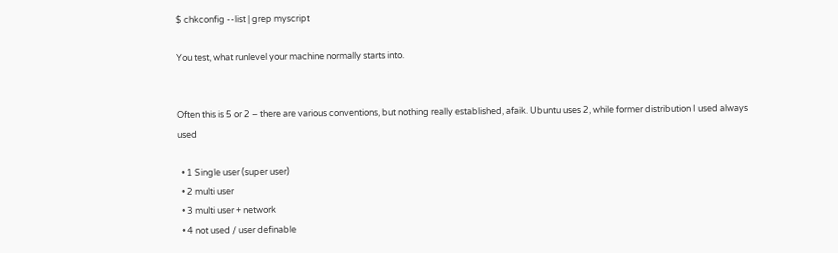$ chkconfig --list | grep myscript

You test, what runlevel your machine normally starts into.


Often this is 5 or 2 – there are various conventions, but nothing really established, afaik. Ubuntu uses 2, while former distribution I used always used

  • 1 Single user (super user)
  • 2 multi user
  • 3 multi user + network
  • 4 not used / user definable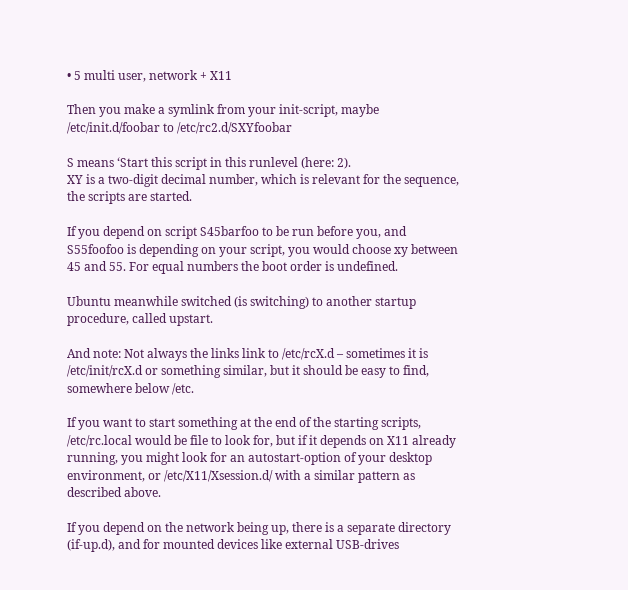• 5 multi user, network + X11

Then you make a symlink from your init-script, maybe /etc/init.d/foobar to /etc/rc2.d/SXYfoobar

S means ‘Start this script in this runlevel (here: 2).
XY is a two-digit decimal number, which is relevant for the sequence, the scripts are started.

If you depend on script S45barfoo to be run before you, and S55foofoo is depending on your script, you would choose xy between 45 and 55. For equal numbers the boot order is undefined.

Ubuntu meanwhile switched (is switching) to another startup procedure, called upstart.

And note: Not always the links link to /etc/rcX.d – sometimes it is /etc/init/rcX.d or something similar, but it should be easy to find, somewhere below /etc.

If you want to start something at the end of the starting scripts, /etc/rc.local would be file to look for, but if it depends on X11 already running, you might look for an autostart-option of your desktop environment, or /etc/X11/Xsession.d/ with a similar pattern as described above.

If you depend on the network being up, there is a separate directory (if-up.d), and for mounted devices like external USB-drives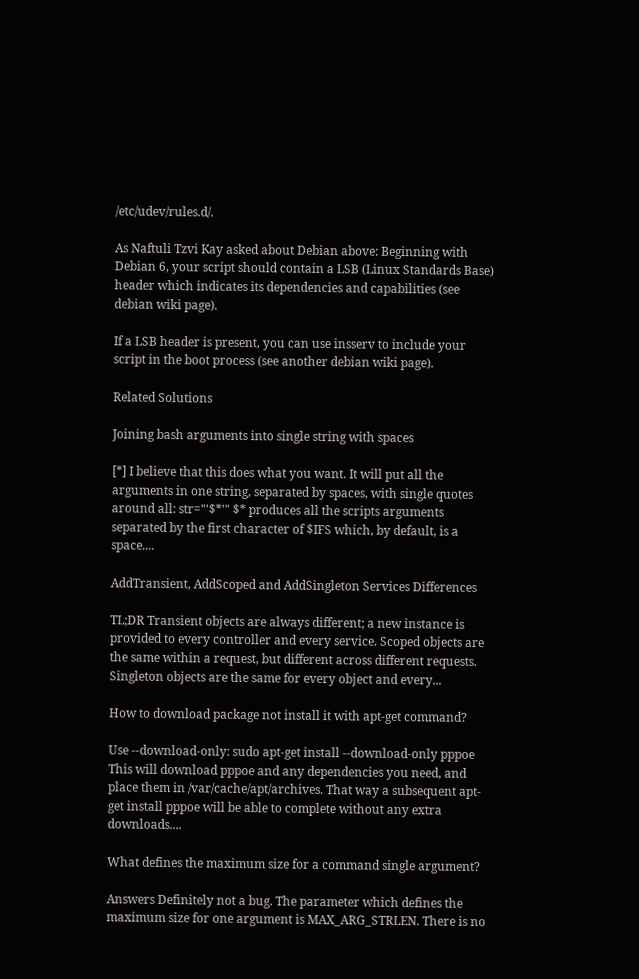/etc/udev/rules.d/.

As Naftuli Tzvi Kay asked about Debian above: Beginning with Debian 6, your script should contain a LSB (Linux Standards Base) header which indicates its dependencies and capabilities (see debian wiki page).

If a LSB header is present, you can use insserv to include your script in the boot process (see another debian wiki page).

Related Solutions

Joining bash arguments into single string with spaces

[*] I believe that this does what you want. It will put all the arguments in one string, separated by spaces, with single quotes around all: str="'$*'" $* produces all the scripts arguments separated by the first character of $IFS which, by default, is a space....

AddTransient, AddScoped and AddSingleton Services Differences

TL;DR Transient objects are always different; a new instance is provided to every controller and every service. Scoped objects are the same within a request, but different across different requests. Singleton objects are the same for every object and every...

How to download package not install it with apt-get command?

Use --download-only: sudo apt-get install --download-only pppoe This will download pppoe and any dependencies you need, and place them in /var/cache/apt/archives. That way a subsequent apt-get install pppoe will be able to complete without any extra downloads....

What defines the maximum size for a command single argument?

Answers Definitely not a bug. The parameter which defines the maximum size for one argument is MAX_ARG_STRLEN. There is no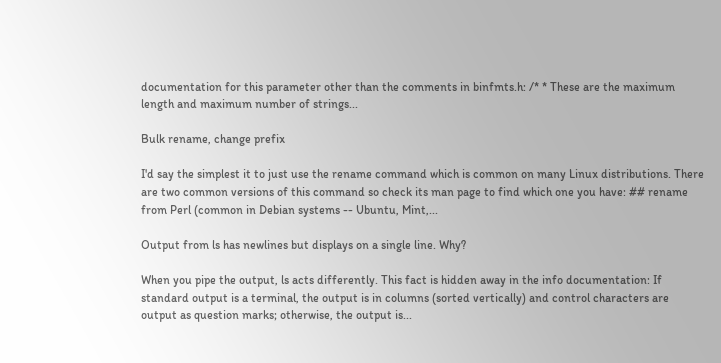documentation for this parameter other than the comments in binfmts.h: /* * These are the maximum length and maximum number of strings...

Bulk rename, change prefix

I'd say the simplest it to just use the rename command which is common on many Linux distributions. There are two common versions of this command so check its man page to find which one you have: ## rename from Perl (common in Debian systems -- Ubuntu, Mint,...

Output from ls has newlines but displays on a single line. Why?

When you pipe the output, ls acts differently. This fact is hidden away in the info documentation: If standard output is a terminal, the output is in columns (sorted vertically) and control characters are output as question marks; otherwise, the output is...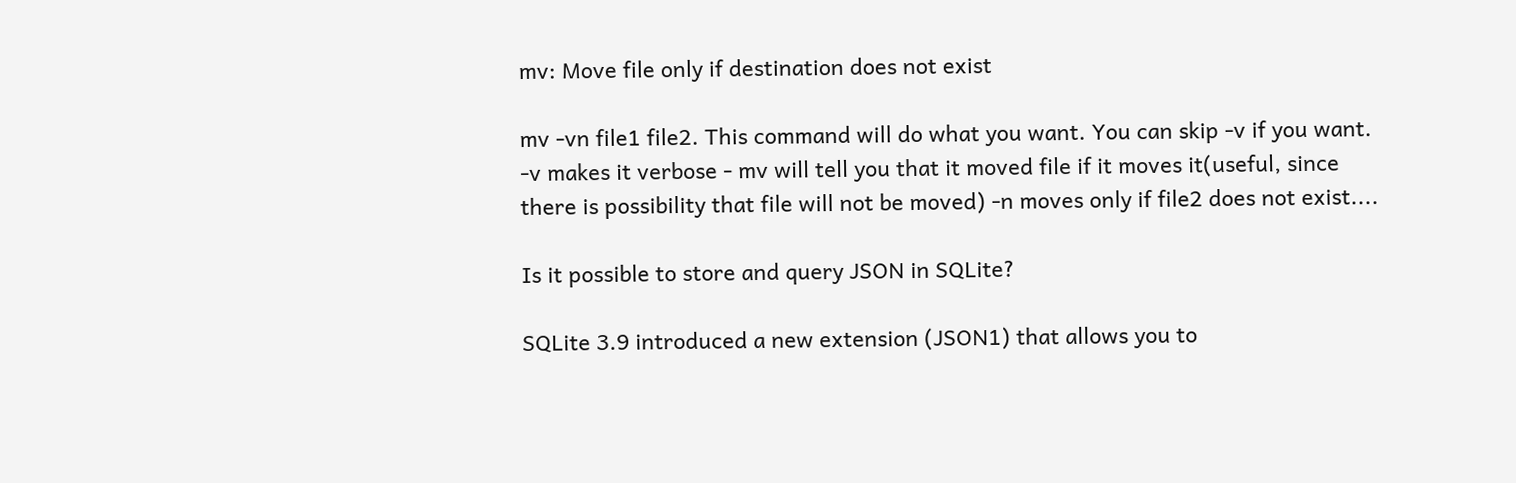mv: Move file only if destination does not exist

mv -vn file1 file2. This command will do what you want. You can skip -v if you want. -v makes it verbose - mv will tell you that it moved file if it moves it(useful, since there is possibility that file will not be moved) -n moves only if file2 does not exist....

Is it possible to store and query JSON in SQLite?

SQLite 3.9 introduced a new extension (JSON1) that allows you to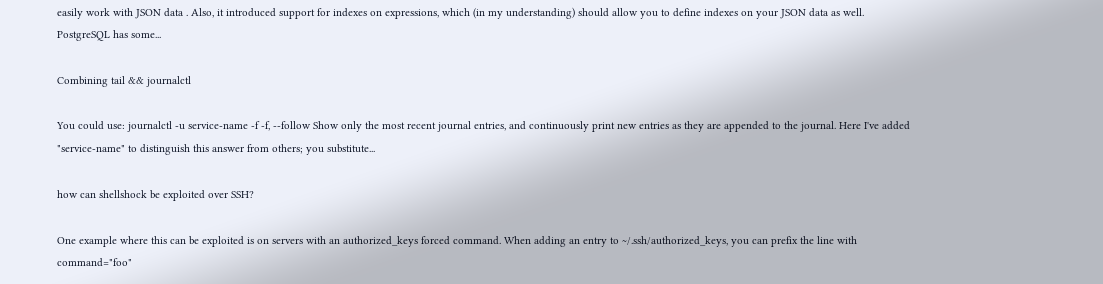easily work with JSON data . Also, it introduced support for indexes on expressions, which (in my understanding) should allow you to define indexes on your JSON data as well. PostgreSQL has some...

Combining tail && journalctl

You could use: journalctl -u service-name -f -f, --follow Show only the most recent journal entries, and continuously print new entries as they are appended to the journal. Here I've added "service-name" to distinguish this answer from others; you substitute...

how can shellshock be exploited over SSH?

One example where this can be exploited is on servers with an authorized_keys forced command. When adding an entry to ~/.ssh/authorized_keys, you can prefix the line with command="foo"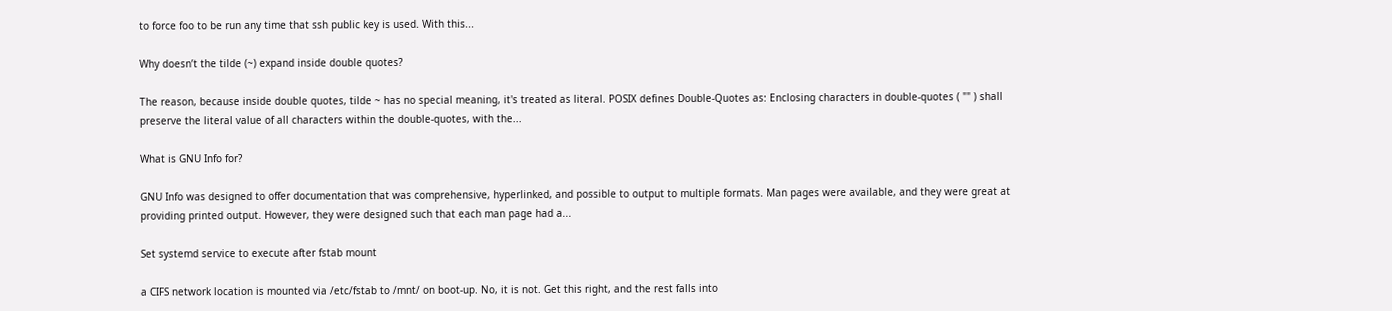to force foo to be run any time that ssh public key is used. With this...

Why doesn’t the tilde (~) expand inside double quotes?

The reason, because inside double quotes, tilde ~ has no special meaning, it's treated as literal. POSIX defines Double-Quotes as: Enclosing characters in double-quotes ( "" ) shall preserve the literal value of all characters within the double-quotes, with the...

What is GNU Info for?

GNU Info was designed to offer documentation that was comprehensive, hyperlinked, and possible to output to multiple formats. Man pages were available, and they were great at providing printed output. However, they were designed such that each man page had a...

Set systemd service to execute after fstab mount

a CIFS network location is mounted via /etc/fstab to /mnt/ on boot-up. No, it is not. Get this right, and the rest falls into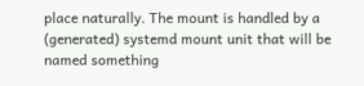place naturally. The mount is handled by a (generated) systemd mount unit that will be named something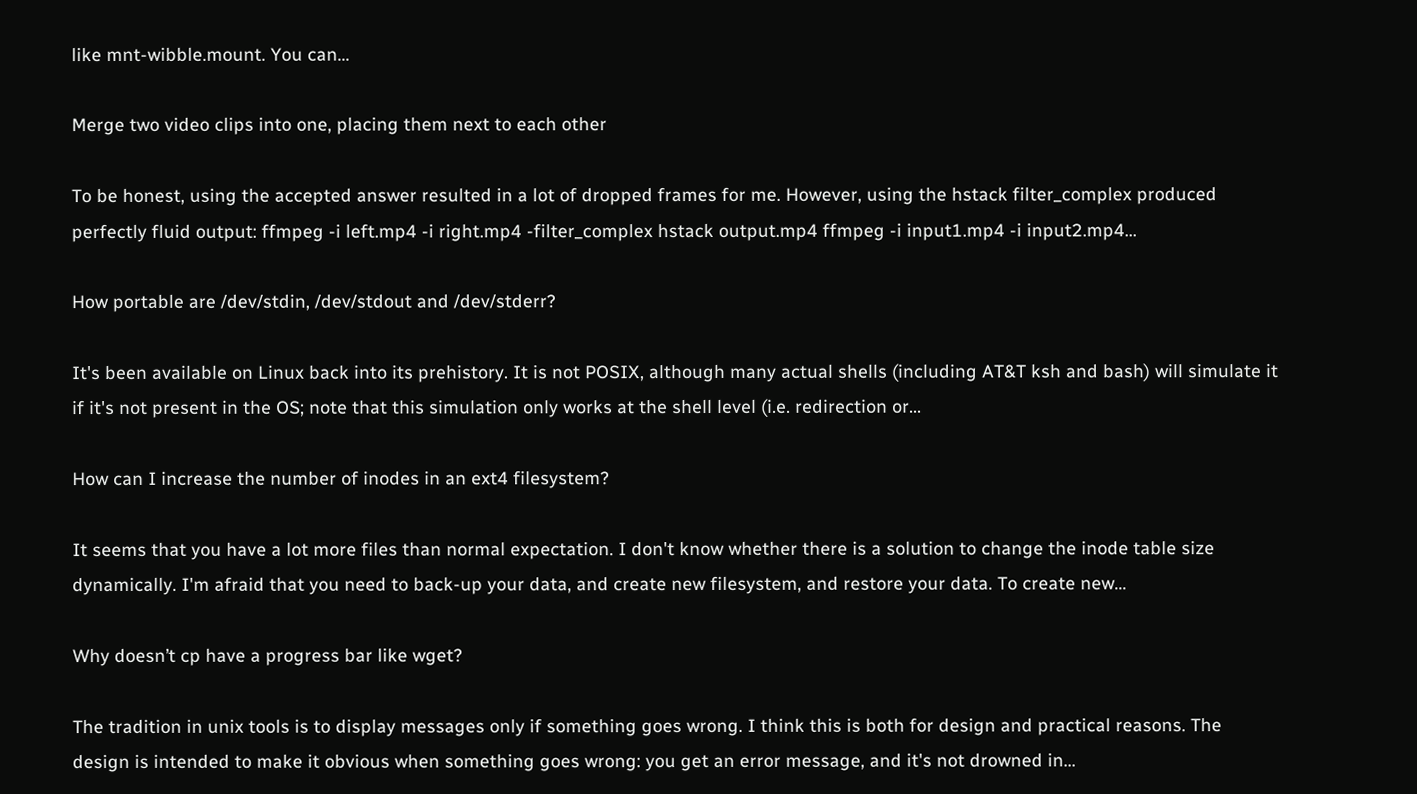like mnt-wibble.mount. You can...

Merge two video clips into one, placing them next to each other

To be honest, using the accepted answer resulted in a lot of dropped frames for me. However, using the hstack filter_complex produced perfectly fluid output: ffmpeg -i left.mp4 -i right.mp4 -filter_complex hstack output.mp4 ffmpeg -i input1.mp4 -i input2.mp4...

How portable are /dev/stdin, /dev/stdout and /dev/stderr?

It's been available on Linux back into its prehistory. It is not POSIX, although many actual shells (including AT&T ksh and bash) will simulate it if it's not present in the OS; note that this simulation only works at the shell level (i.e. redirection or...

How can I increase the number of inodes in an ext4 filesystem?

It seems that you have a lot more files than normal expectation. I don't know whether there is a solution to change the inode table size dynamically. I'm afraid that you need to back-up your data, and create new filesystem, and restore your data. To create new...

Why doesn’t cp have a progress bar like wget?

The tradition in unix tools is to display messages only if something goes wrong. I think this is both for design and practical reasons. The design is intended to make it obvious when something goes wrong: you get an error message, and it's not drowned in...